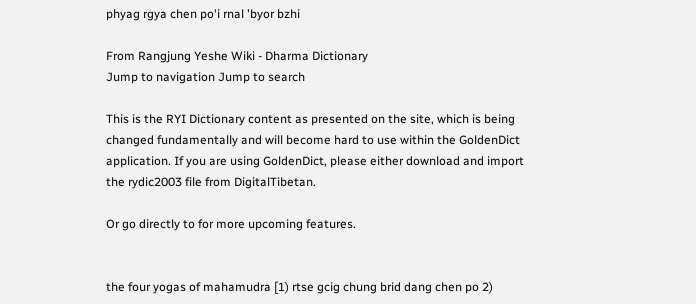phyag rgya chen po'i rnal 'byor bzhi

From Rangjung Yeshe Wiki - Dharma Dictionary
Jump to navigation Jump to search

This is the RYI Dictionary content as presented on the site, which is being changed fundamentally and will become hard to use within the GoldenDict application. If you are using GoldenDict, please either download and import the rydic2003 file from DigitalTibetan.

Or go directly to for more upcoming features.


the four yogas of mahamudra [1) rtse gcig chung brid dang chen po 2)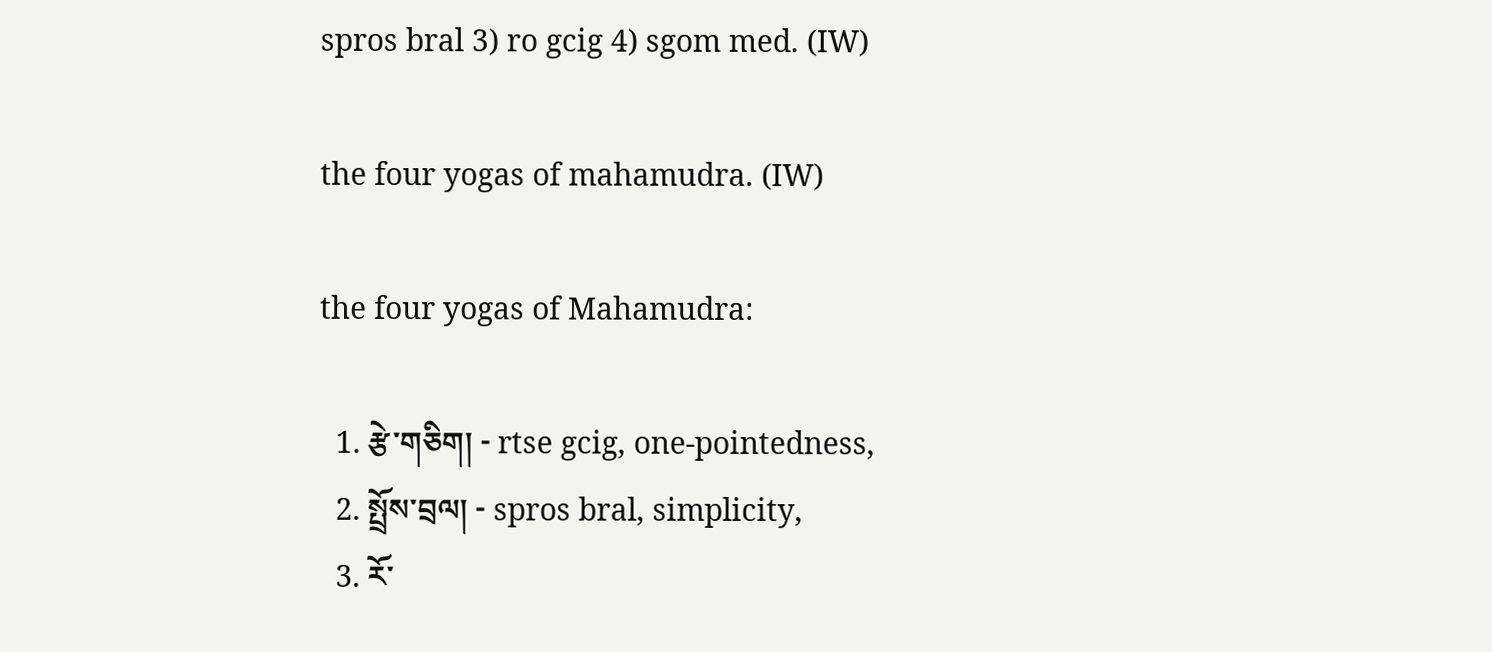spros bral 3) ro gcig 4) sgom med. (IW)

the four yogas of mahamudra. (IW)

the four yogas of Mahamudra:

  1. རྩེ་གཅིག། - rtse gcig, one-pointedness,
  2. སྤྲོས་བྲལ། - spros bral, simplicity,
  3. རོ་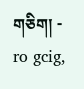གཅིག། - ro gcig,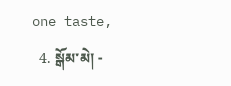one taste,
  4. སྒོམ་མེ། -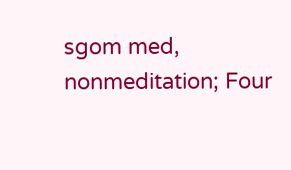sgom med, nonmeditation; Four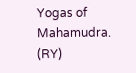Yogas of Mahamudra. (RY)